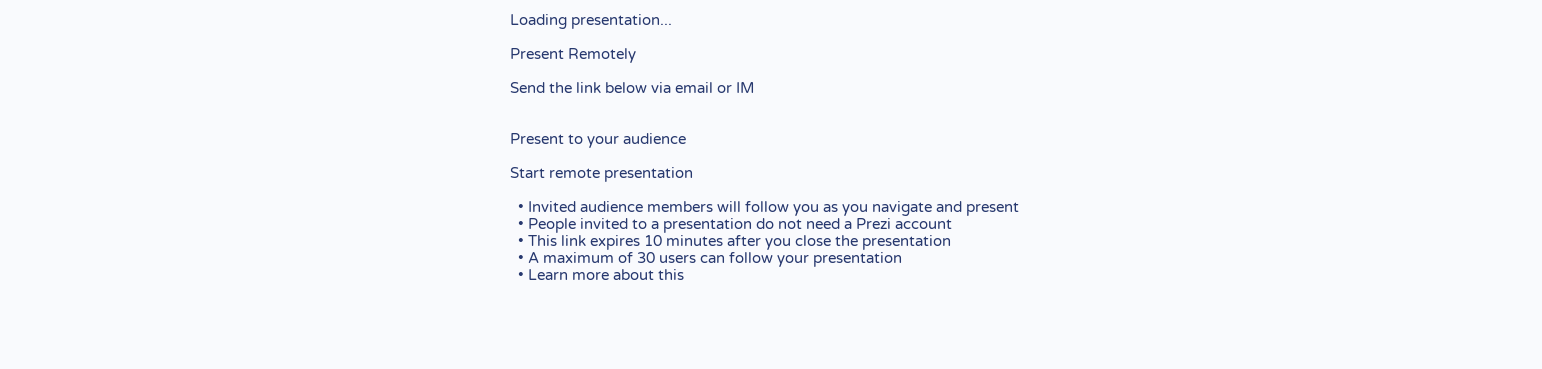Loading presentation...

Present Remotely

Send the link below via email or IM


Present to your audience

Start remote presentation

  • Invited audience members will follow you as you navigate and present
  • People invited to a presentation do not need a Prezi account
  • This link expires 10 minutes after you close the presentation
  • A maximum of 30 users can follow your presentation
  • Learn more about this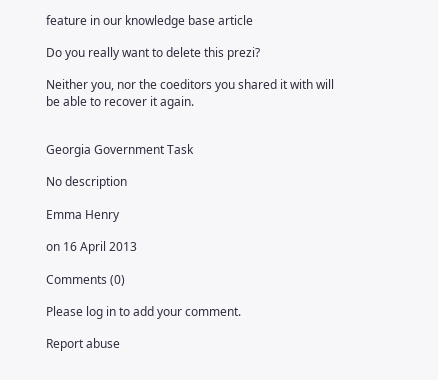feature in our knowledge base article

Do you really want to delete this prezi?

Neither you, nor the coeditors you shared it with will be able to recover it again.


Georgia Government Task

No description

Emma Henry

on 16 April 2013

Comments (0)

Please log in to add your comment.

Report abuse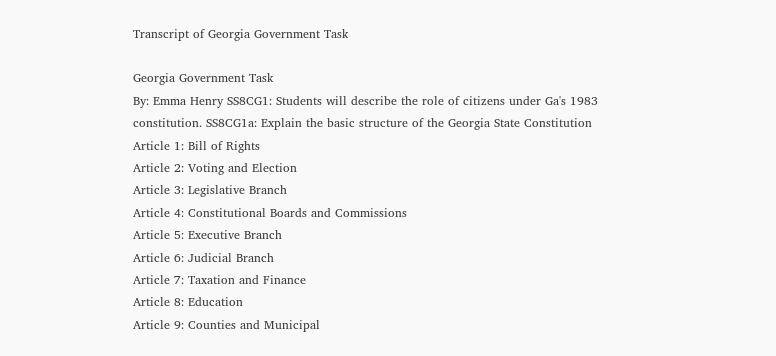Transcript of Georgia Government Task

Georgia Government Task
By: Emma Henry SS8CG1: Students will describe the role of citizens under Ga's 1983 constitution. SS8CG1a: Explain the basic structure of the Georgia State Constitution Article 1: Bill of Rights
Article 2: Voting and Election
Article 3: Legislative Branch
Article 4: Constitutional Boards and Commissions
Article 5: Executive Branch
Article 6: Judicial Branch
Article 7: Taxation and Finance
Article 8: Education
Article 9: Counties and Municipal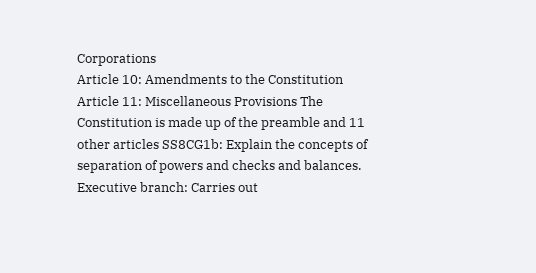Corporations
Article 10: Amendments to the Constitution
Article 11: Miscellaneous Provisions The Constitution is made up of the preamble and 11 other articles SS8CG1b: Explain the concepts of separation of powers and checks and balances. Executive branch: Carries out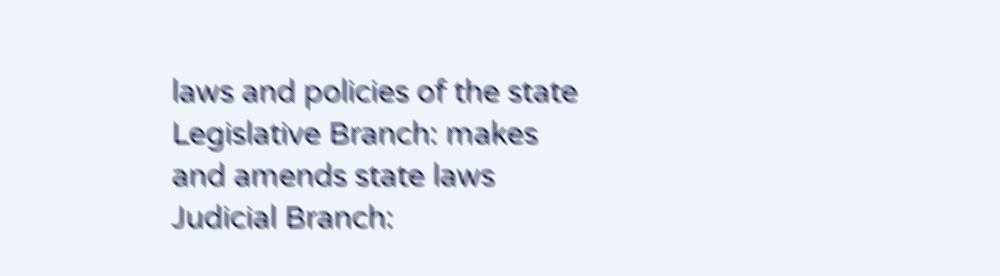laws and policies of the state Legislative Branch: makes and amends state laws Judicial Branch: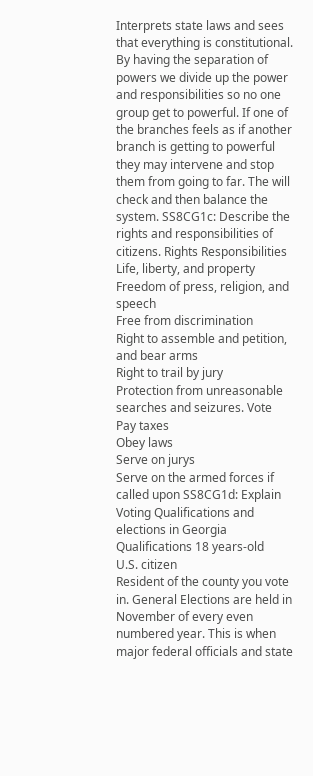Interprets state laws and sees that everything is constitutional. By having the separation of powers we divide up the power and responsibilities so no one group get to powerful. If one of the branches feels as if another branch is getting to powerful they may intervene and stop them from going to far. The will check and then balance the system. SS8CG1c: Describe the rights and responsibilities of citizens. Rights Responsibilities Life, liberty, and property
Freedom of press, religion, and speech
Free from discrimination
Right to assemble and petition, and bear arms
Right to trail by jury
Protection from unreasonable searches and seizures. Vote
Pay taxes
Obey laws
Serve on jurys
Serve on the armed forces if called upon SS8CG1d: Explain Voting Qualifications and elections in Georgia Qualifications 18 years-old
U.S. citizen
Resident of the county you vote in. General Elections are held in November of every even numbered year. This is when major federal officials and state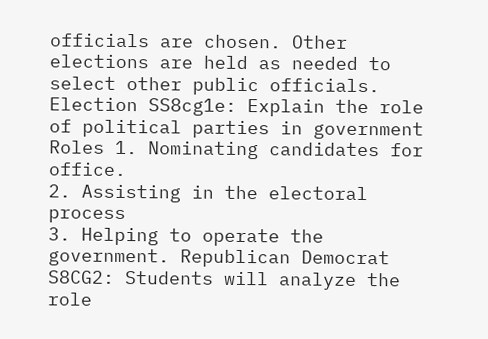officials are chosen. Other elections are held as needed to select other public officials. Election SS8cg1e: Explain the role of political parties in government Roles 1. Nominating candidates for office.
2. Assisting in the electoral process
3. Helping to operate the government. Republican Democrat S8CG2: Students will analyze the role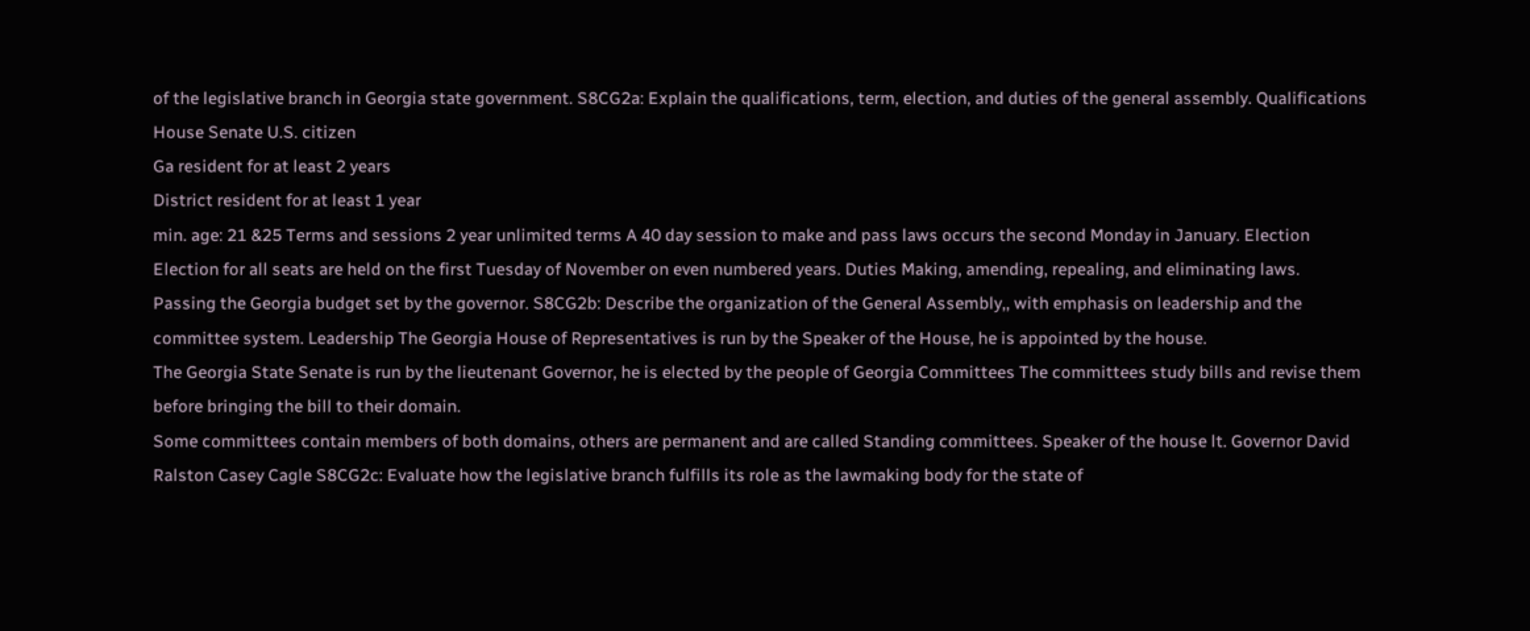of the legislative branch in Georgia state government. S8CG2a: Explain the qualifications, term, election, and duties of the general assembly. Qualifications House Senate U.S. citizen
Ga resident for at least 2 years
District resident for at least 1 year
min. age: 21 &25 Terms and sessions 2 year unlimited terms A 40 day session to make and pass laws occurs the second Monday in January. Election Election for all seats are held on the first Tuesday of November on even numbered years. Duties Making, amending, repealing, and eliminating laws.
Passing the Georgia budget set by the governor. S8CG2b: Describe the organization of the General Assembly,, with emphasis on leadership and the committee system. Leadership The Georgia House of Representatives is run by the Speaker of the House, he is appointed by the house.
The Georgia State Senate is run by the lieutenant Governor, he is elected by the people of Georgia Committees The committees study bills and revise them before bringing the bill to their domain.
Some committees contain members of both domains, others are permanent and are called Standing committees. Speaker of the house lt. Governor David Ralston Casey Cagle S8CG2c: Evaluate how the legislative branch fulfills its role as the lawmaking body for the state of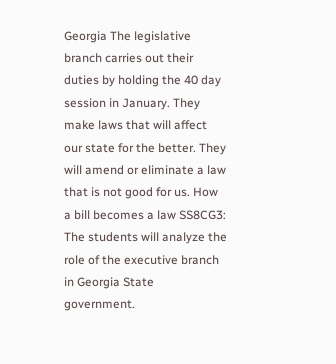Georgia The legislative branch carries out their duties by holding the 40 day session in January. They make laws that will affect our state for the better. They will amend or eliminate a law that is not good for us. How a bill becomes a law SS8CG3: The students will analyze the role of the executive branch in Georgia State government.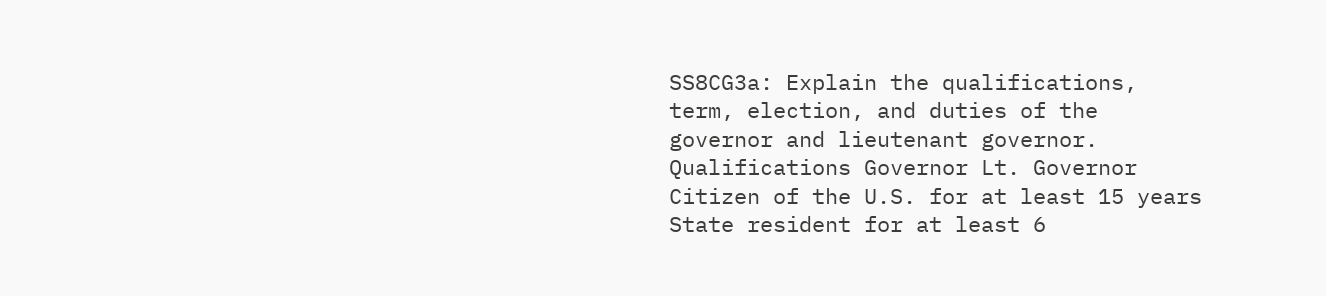SS8CG3a: Explain the qualifications, term, election, and duties of the governor and lieutenant governor. Qualifications Governor Lt. Governor Citizen of the U.S. for at least 15 years
State resident for at least 6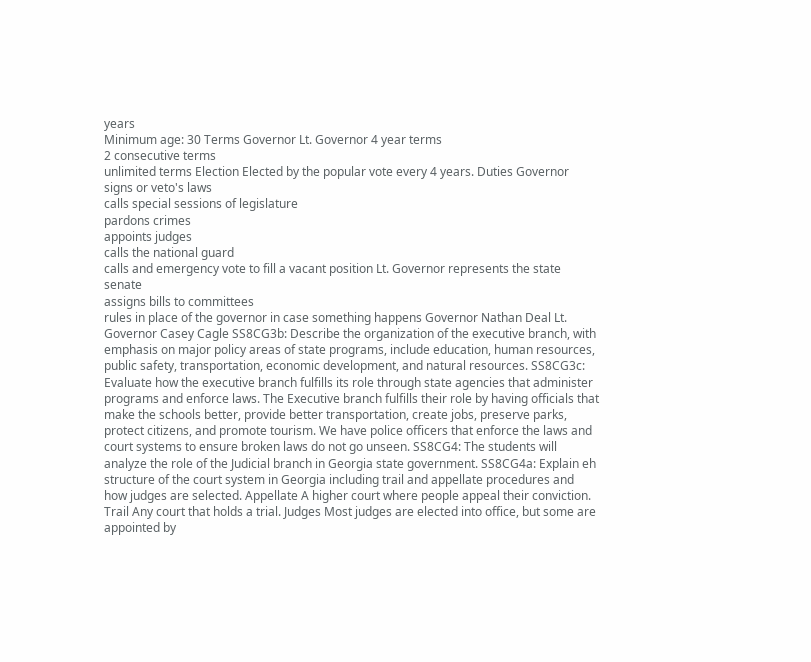years
Minimum age: 30 Terms Governor Lt. Governor 4 year terms
2 consecutive terms
unlimited terms Election Elected by the popular vote every 4 years. Duties Governor signs or veto's laws
calls special sessions of legislature
pardons crimes
appoints judges
calls the national guard
calls and emergency vote to fill a vacant position Lt. Governor represents the state senate
assigns bills to committees
rules in place of the governor in case something happens Governor Nathan Deal Lt. Governor Casey Cagle SS8CG3b: Describe the organization of the executive branch, with emphasis on major policy areas of state programs, include education, human resources, public safety, transportation, economic development, and natural resources. SS8CG3c: Evaluate how the executive branch fulfills its role through state agencies that administer programs and enforce laws. The Executive branch fulfills their role by having officials that make the schools better, provide better transportation, create jobs, preserve parks, protect citizens, and promote tourism. We have police officers that enforce the laws and court systems to ensure broken laws do not go unseen. SS8CG4: The students will analyze the role of the Judicial branch in Georgia state government. SS8CG4a: Explain eh structure of the court system in Georgia including trail and appellate procedures and how judges are selected. Appellate A higher court where people appeal their conviction. Trail Any court that holds a trial. Judges Most judges are elected into office, but some are appointed by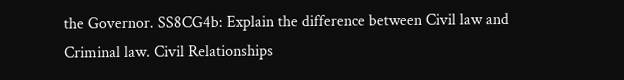the Governor. SS8CG4b: Explain the difference between Civil law and Criminal law. Civil Relationships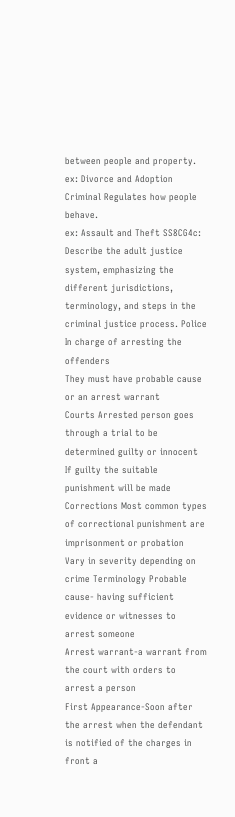between people and property.
ex: Divorce and Adoption Criminal Regulates how people behave.
ex: Assault and Theft SS8CG4c: Describe the adult justice system, emphasizing the different jurisdictions, terminology, and steps in the criminal justice process. Police In charge of arresting the offenders
They must have probable cause or an arrest warrant
Courts Arrested person goes through a trial to be determined guilty or innocent
If guilty the suitable punishment will be made Corrections Most common types of correctional punishment are imprisonment or probation
Vary in severity depending on crime Terminology Probable cause- having sufficient evidence or witnesses to arrest someone
Arrest warrant-a warrant from the court with orders to arrest a person
First Appearance-Soon after the arrest when the defendant is notified of the charges in front a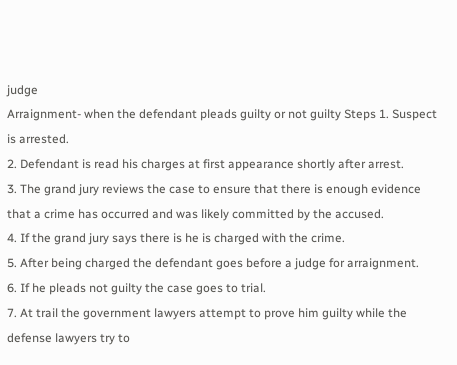judge
Arraignment- when the defendant pleads guilty or not guilty Steps 1. Suspect is arrested.
2. Defendant is read his charges at first appearance shortly after arrest.
3. The grand jury reviews the case to ensure that there is enough evidence that a crime has occurred and was likely committed by the accused.
4. If the grand jury says there is he is charged with the crime.
5. After being charged the defendant goes before a judge for arraignment.
6. If he pleads not guilty the case goes to trial.
7. At trail the government lawyers attempt to prove him guilty while the defense lawyers try to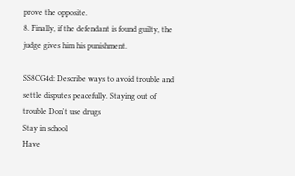prove the opposite.
8. Finally, if the defendant is found guilty, the judge gives him his punishment.

SS8CG4d: Describe ways to avoid trouble and settle disputes peacefully. Staying out of trouble Don't use drugs
Stay in school
Have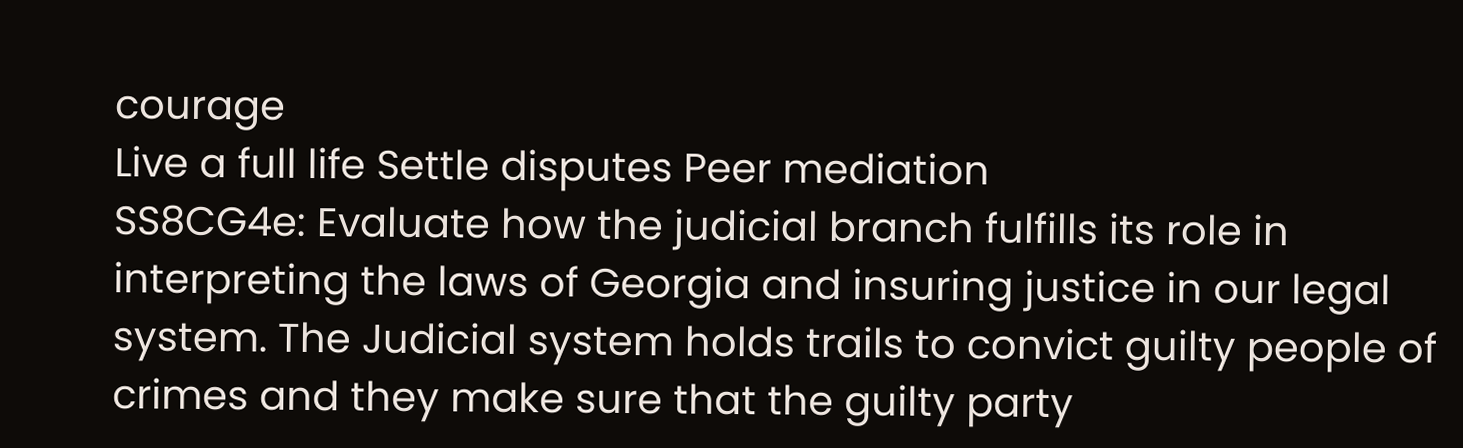courage
Live a full life Settle disputes Peer mediation
SS8CG4e: Evaluate how the judicial branch fulfills its role in interpreting the laws of Georgia and insuring justice in our legal system. The Judicial system holds trails to convict guilty people of crimes and they make sure that the guilty party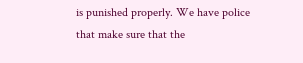is punished properly. We have police that make sure that the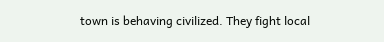town is behaving civilized. They fight local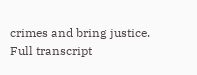crimes and bring justice.
Full transcript